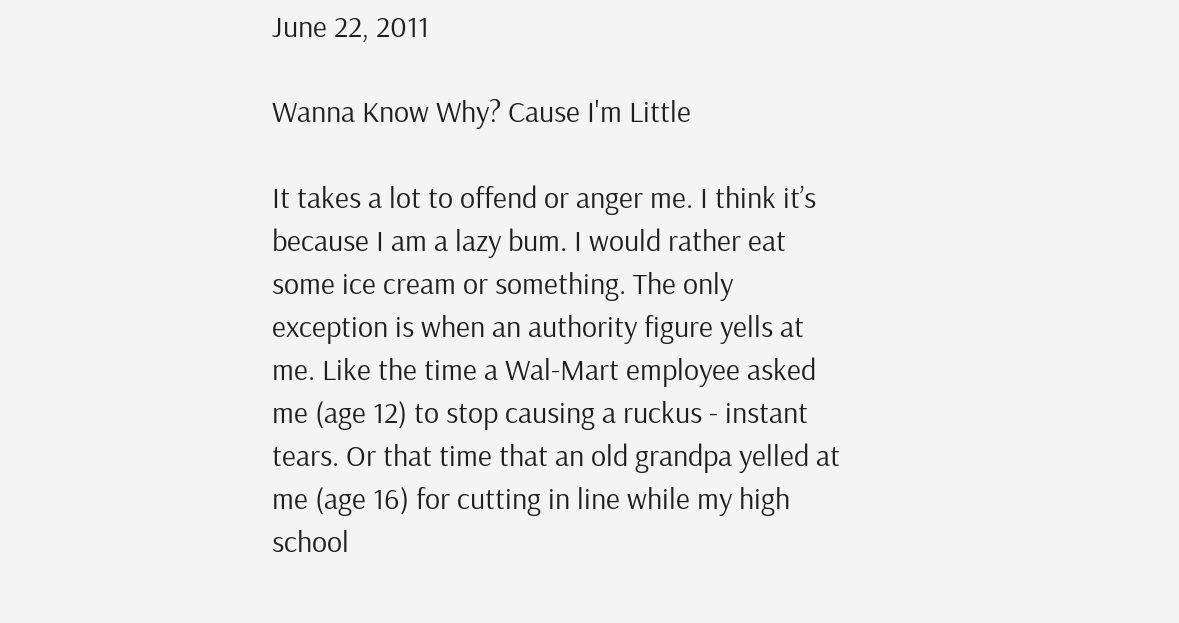June 22, 2011

Wanna Know Why? Cause I'm Little

It takes a lot to offend or anger me. I think it’s because I am a lazy bum. I would rather eat some ice cream or something. The only exception is when an authority figure yells at me. Like the time a Wal-Mart employee asked me (age 12) to stop causing a ruckus - instant tears. Or that time that an old grandpa yelled at me (age 16) for cutting in line while my high school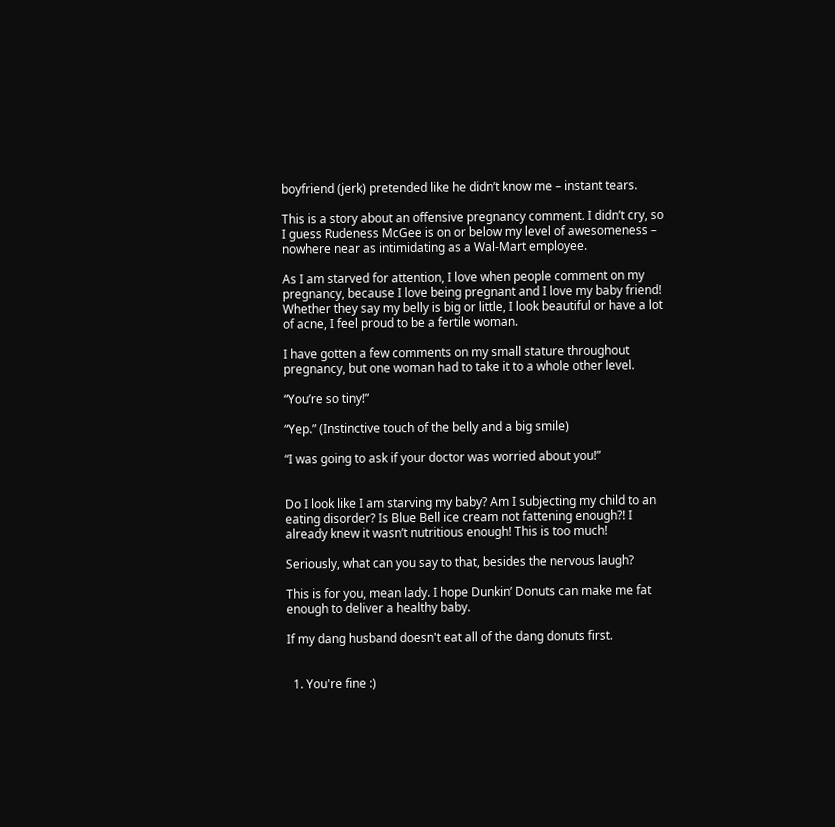boyfriend (jerk) pretended like he didn’t know me – instant tears.

This is a story about an offensive pregnancy comment. I didn’t cry, so I guess Rudeness McGee is on or below my level of awesomeness – nowhere near as intimidating as a Wal-Mart employee.

As I am starved for attention, I love when people comment on my pregnancy, because I love being pregnant and I love my baby friend! Whether they say my belly is big or little, I look beautiful or have a lot of acne, I feel proud to be a fertile woman.

I have gotten a few comments on my small stature throughout pregnancy, but one woman had to take it to a whole other level.

“You’re so tiny!”

“Yep.” (Instinctive touch of the belly and a big smile)

“I was going to ask if your doctor was worried about you!”


Do I look like I am starving my baby? Am I subjecting my child to an eating disorder? Is Blue Bell ice cream not fattening enough?! I already knew it wasn’t nutritious enough! This is too much!

Seriously, what can you say to that, besides the nervous laugh?

This is for you, mean lady. I hope Dunkin’ Donuts can make me fat enough to deliver a healthy baby.

If my dang husband doesn't eat all of the dang donuts first.


  1. You're fine :)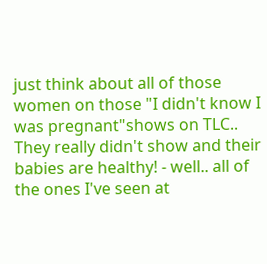just think about all of those women on those "I didn't know I was pregnant"shows on TLC.. They really didn't show and their babies are healthy! - well.. all of the ones I've seen at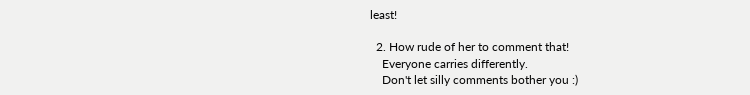least!

  2. How rude of her to comment that!
    Everyone carries differently.
    Don't let silly comments bother you :)